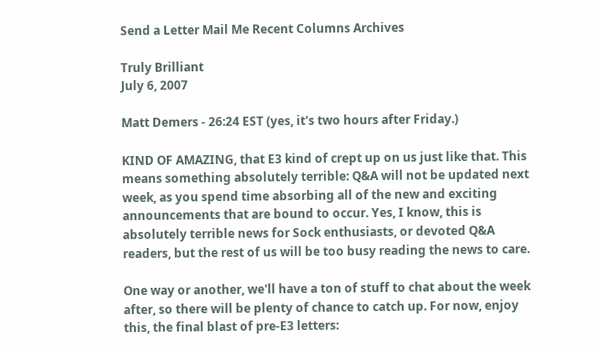Send a Letter Mail Me Recent Columns Archives

Truly Brilliant
July 6, 2007

Matt Demers - 26:24 EST (yes, it's two hours after Friday.)

KIND OF AMAZING, that E3 kind of crept up on us just like that. This means something absolutely terrible: Q&A will not be updated next week, as you spend time absorbing all of the new and exciting announcements that are bound to occur. Yes, I know, this is absolutely terrible news for Sock enthusiasts, or devoted Q&A readers, but the rest of us will be too busy reading the news to care.

One way or another, we'll have a ton of stuff to chat about the week after, so there will be plenty of chance to catch up. For now, enjoy this, the final blast of pre-E3 letters: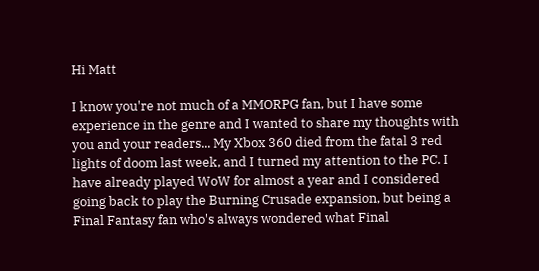Hi Matt

I know you're not much of a MMORPG fan, but I have some experience in the genre and I wanted to share my thoughts with you and your readers... My Xbox 360 died from the fatal 3 red lights of doom last week, and I turned my attention to the PC. I have already played WoW for almost a year and I considered going back to play the Burning Crusade expansion, but being a Final Fantasy fan who's always wondered what Final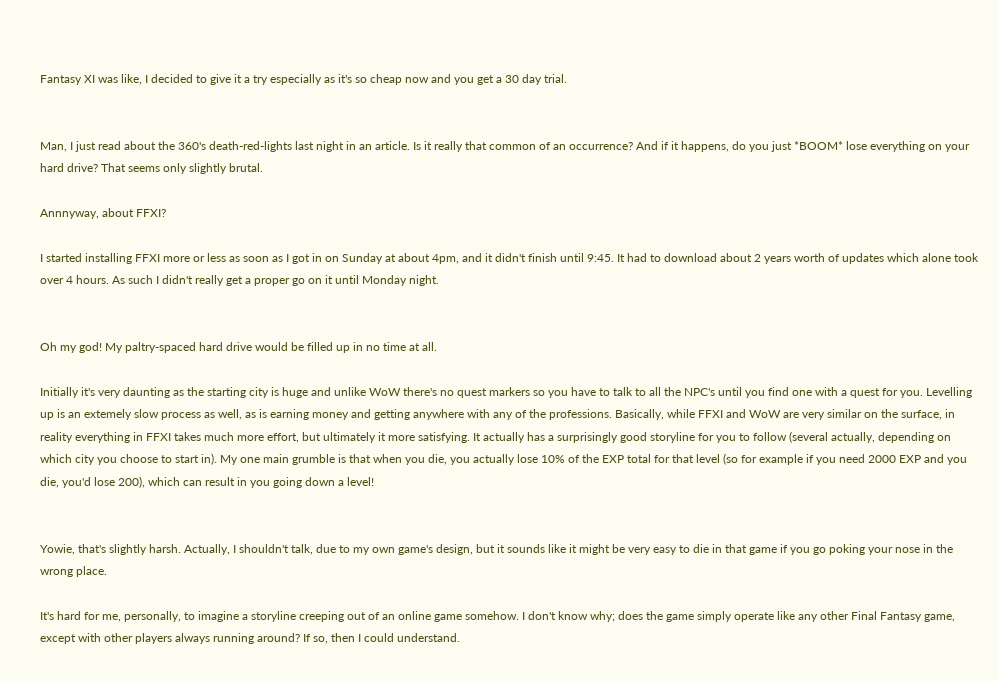Fantasy XI was like, I decided to give it a try especially as it's so cheap now and you get a 30 day trial.


Man, I just read about the 360's death-red-lights last night in an article. Is it really that common of an occurrence? And if it happens, do you just *BOOM* lose everything on your hard drive? That seems only slightly brutal.

Annnyway, about FFXI?

I started installing FFXI more or less as soon as I got in on Sunday at about 4pm, and it didn't finish until 9:45. It had to download about 2 years worth of updates which alone took over 4 hours. As such I didn't really get a proper go on it until Monday night.


Oh my god! My paltry-spaced hard drive would be filled up in no time at all.

Initially it's very daunting as the starting city is huge and unlike WoW there's no quest markers so you have to talk to all the NPC's until you find one with a quest for you. Levelling up is an extemely slow process as well, as is earning money and getting anywhere with any of the professions. Basically, while FFXI and WoW are very similar on the surface, in reality everything in FFXI takes much more effort, but ultimately it more satisfying. It actually has a surprisingly good storyline for you to follow (several actually, depending on which city you choose to start in). My one main grumble is that when you die, you actually lose 10% of the EXP total for that level (so for example if you need 2000 EXP and you die, you'd lose 200), which can result in you going down a level!


Yowie, that's slightly harsh. Actually, I shouldn't talk, due to my own game's design, but it sounds like it might be very easy to die in that game if you go poking your nose in the wrong place.

It's hard for me, personally, to imagine a storyline creeping out of an online game somehow. I don't know why; does the game simply operate like any other Final Fantasy game, except with other players always running around? If so, then I could understand.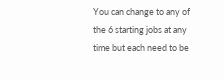You can change to any of the 6 starting jobs at any time but each need to be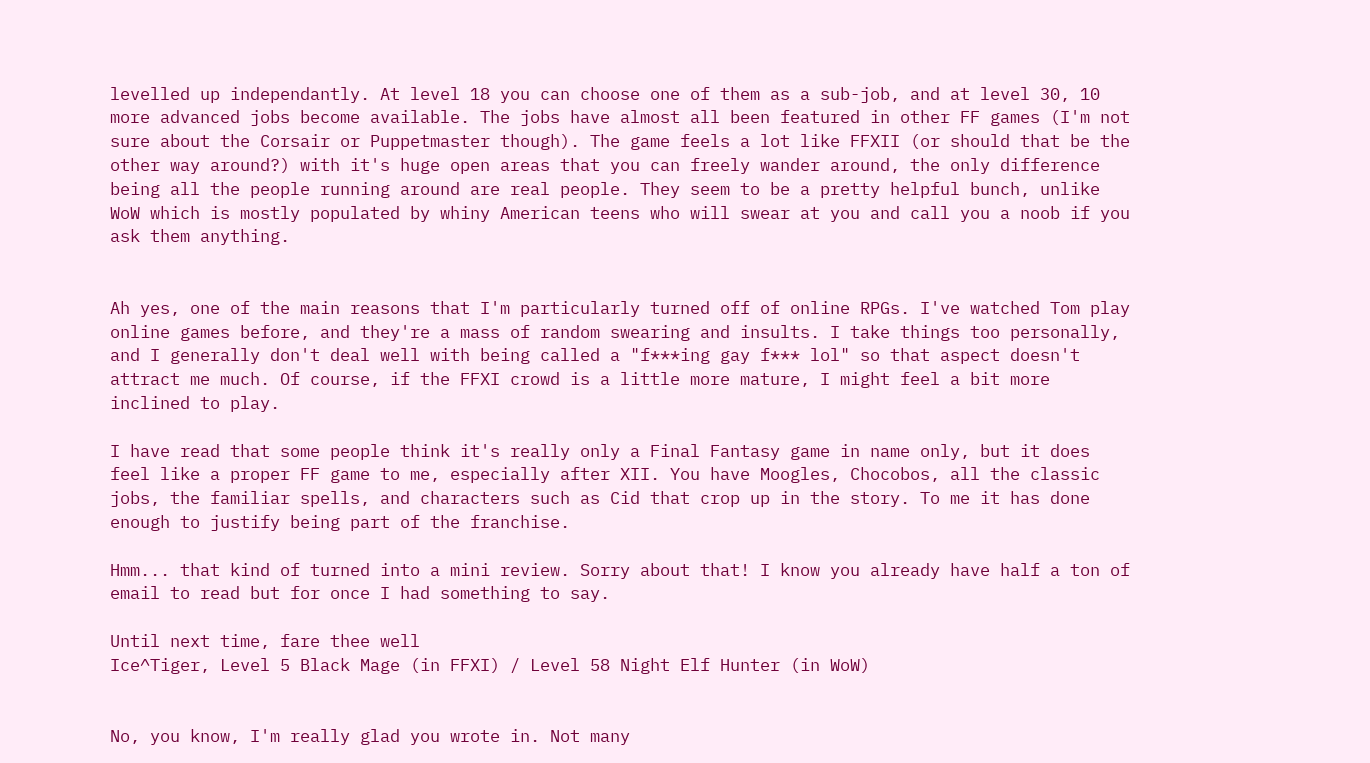levelled up independantly. At level 18 you can choose one of them as a sub-job, and at level 30, 10 more advanced jobs become available. The jobs have almost all been featured in other FF games (I'm not sure about the Corsair or Puppetmaster though). The game feels a lot like FFXII (or should that be the other way around?) with it's huge open areas that you can freely wander around, the only difference being all the people running around are real people. They seem to be a pretty helpful bunch, unlike WoW which is mostly populated by whiny American teens who will swear at you and call you a noob if you ask them anything.


Ah yes, one of the main reasons that I'm particularly turned off of online RPGs. I've watched Tom play online games before, and they're a mass of random swearing and insults. I take things too personally, and I generally don't deal well with being called a "f***ing gay f*** lol" so that aspect doesn't attract me much. Of course, if the FFXI crowd is a little more mature, I might feel a bit more inclined to play.

I have read that some people think it's really only a Final Fantasy game in name only, but it does feel like a proper FF game to me, especially after XII. You have Moogles, Chocobos, all the classic jobs, the familiar spells, and characters such as Cid that crop up in the story. To me it has done enough to justify being part of the franchise.

Hmm... that kind of turned into a mini review. Sorry about that! I know you already have half a ton of email to read but for once I had something to say.

Until next time, fare thee well
Ice^Tiger, Level 5 Black Mage (in FFXI) / Level 58 Night Elf Hunter (in WoW)


No, you know, I'm really glad you wrote in. Not many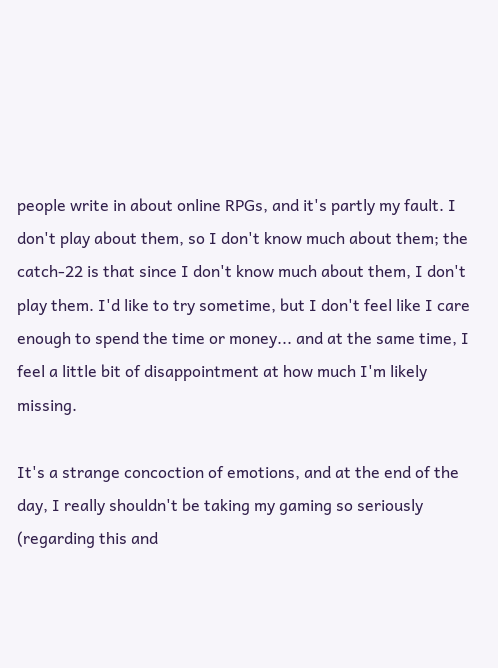people write in about online RPGs, and it's partly my fault. I don't play about them, so I don't know much about them; the catch-22 is that since I don't know much about them, I don't play them. I'd like to try sometime, but I don't feel like I care enough to spend the time or money... and at the same time, I feel a little bit of disappointment at how much I'm likely missing.

It's a strange concoction of emotions, and at the end of the day, I really shouldn't be taking my gaming so seriously (regarding this and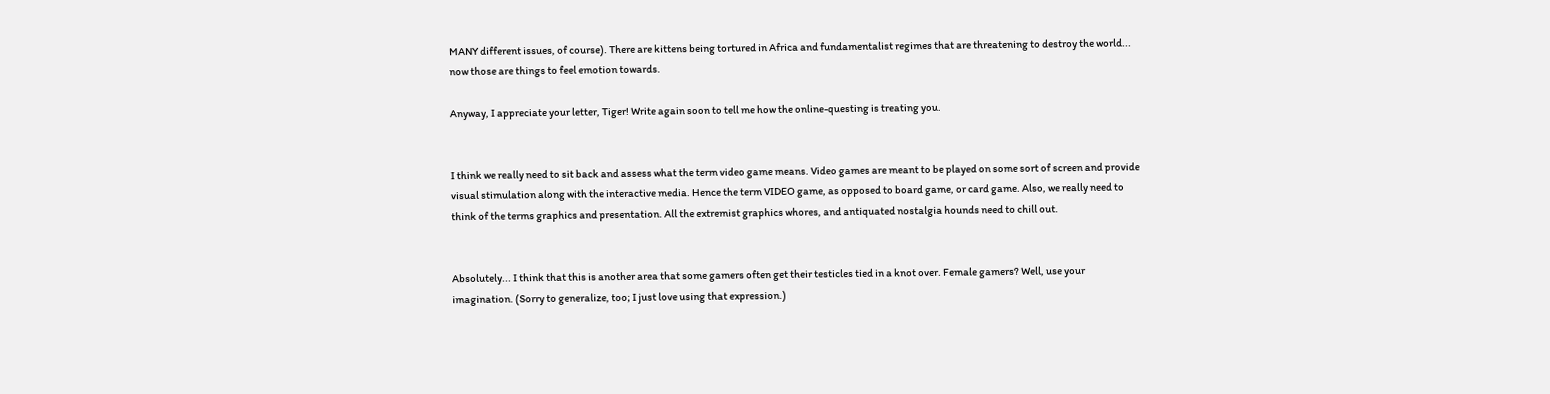MANY different issues, of course). There are kittens being tortured in Africa and fundamentalist regimes that are threatening to destroy the world... now those are things to feel emotion towards.

Anyway, I appreciate your letter, Tiger! Write again soon to tell me how the online-questing is treating you.


I think we really need to sit back and assess what the term video game means. Video games are meant to be played on some sort of screen and provide visual stimulation along with the interactive media. Hence the term VIDEO game, as opposed to board game, or card game. Also, we really need to think of the terms graphics and presentation. All the extremist graphics whores, and antiquated nostalgia hounds need to chill out.


Absolutely... I think that this is another area that some gamers often get their testicles tied in a knot over. Female gamers? Well, use your imagination. (Sorry to generalize, too; I just love using that expression.)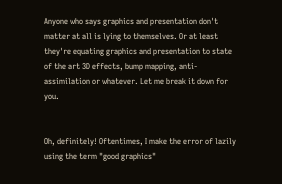Anyone who says graphics and presentation don't matter at all is lying to themselves. Or at least they're equating graphics and presentation to state of the art 3D effects, bump mapping, anti-assimilation or whatever. Let me break it down for you.


Oh, definitely! Oftentimes, I make the error of lazily using the term "good graphics"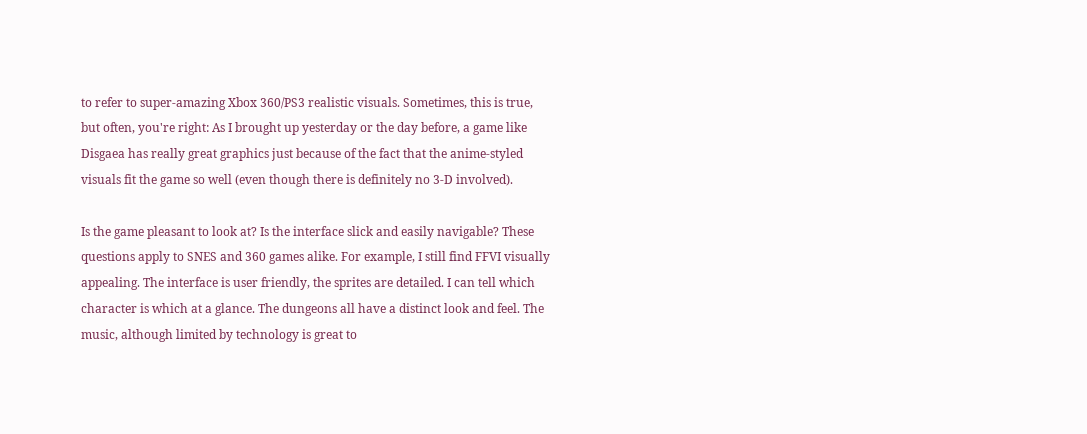to refer to super-amazing Xbox 360/PS3 realistic visuals. Sometimes, this is true, but often, you're right: As I brought up yesterday or the day before, a game like Disgaea has really great graphics just because of the fact that the anime-styled visuals fit the game so well (even though there is definitely no 3-D involved).

Is the game pleasant to look at? Is the interface slick and easily navigable? These questions apply to SNES and 360 games alike. For example, I still find FFVI visually appealing. The interface is user friendly, the sprites are detailed. I can tell which character is which at a glance. The dungeons all have a distinct look and feel. The music, although limited by technology is great to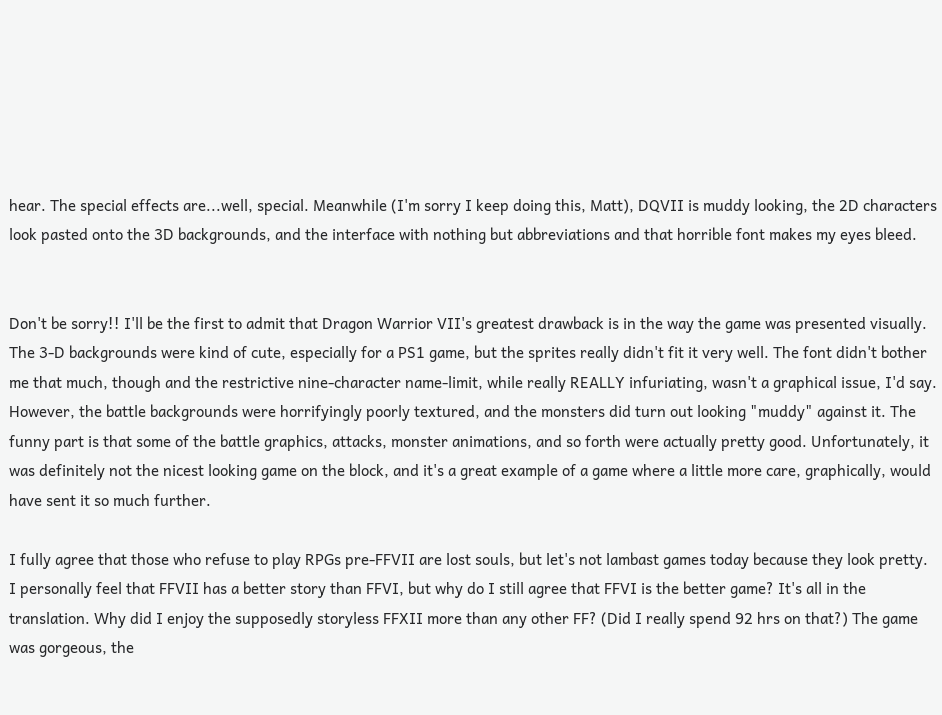hear. The special effects are...well, special. Meanwhile (I'm sorry I keep doing this, Matt), DQVII is muddy looking, the 2D characters look pasted onto the 3D backgrounds, and the interface with nothing but abbreviations and that horrible font makes my eyes bleed.


Don't be sorry!! I'll be the first to admit that Dragon Warrior VII's greatest drawback is in the way the game was presented visually. The 3-D backgrounds were kind of cute, especially for a PS1 game, but the sprites really didn't fit it very well. The font didn't bother me that much, though and the restrictive nine-character name-limit, while really REALLY infuriating, wasn't a graphical issue, I'd say. However, the battle backgrounds were horrifyingly poorly textured, and the monsters did turn out looking "muddy" against it. The funny part is that some of the battle graphics, attacks, monster animations, and so forth were actually pretty good. Unfortunately, it was definitely not the nicest looking game on the block, and it's a great example of a game where a little more care, graphically, would have sent it so much further.

I fully agree that those who refuse to play RPGs pre-FFVII are lost souls, but let's not lambast games today because they look pretty. I personally feel that FFVII has a better story than FFVI, but why do I still agree that FFVI is the better game? It's all in the translation. Why did I enjoy the supposedly storyless FFXII more than any other FF? (Did I really spend 92 hrs on that?) The game was gorgeous, the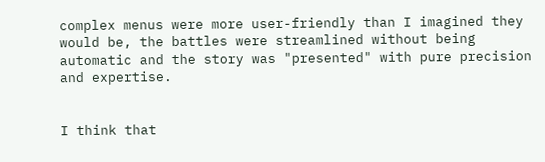complex menus were more user-friendly than I imagined they would be, the battles were streamlined without being automatic and the story was "presented" with pure precision and expertise.


I think that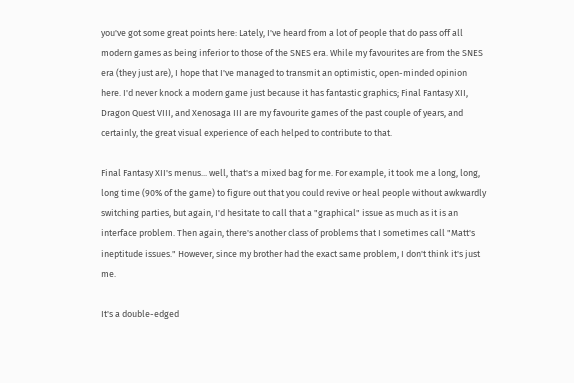you've got some great points here: Lately, I've heard from a lot of people that do pass off all modern games as being inferior to those of the SNES era. While my favourites are from the SNES era (they just are), I hope that I've managed to transmit an optimistic, open-minded opinion here. I'd never knock a modern game just because it has fantastic graphics; Final Fantasy XII, Dragon Quest VIII, and Xenosaga III are my favourite games of the past couple of years, and certainly, the great visual experience of each helped to contribute to that.

Final Fantasy XII's menus... well, that's a mixed bag for me. For example, it took me a long, long, long time (90% of the game) to figure out that you could revive or heal people without awkwardly switching parties, but again, I'd hesitate to call that a "graphical" issue as much as it is an interface problem. Then again, there's another class of problems that I sometimes call "Matt's ineptitude issues." However, since my brother had the exact same problem, I don't think it's just me.

It's a double-edged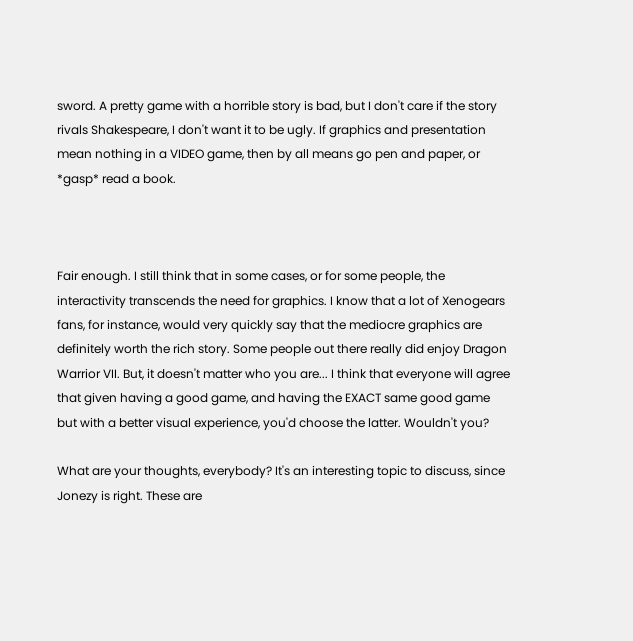sword. A pretty game with a horrible story is bad, but I don't care if the story rivals Shakespeare, I don't want it to be ugly. If graphics and presentation mean nothing in a VIDEO game, then by all means go pen and paper, or *gasp* read a book.



Fair enough. I still think that in some cases, or for some people, the interactivity transcends the need for graphics. I know that a lot of Xenogears fans, for instance, would very quickly say that the mediocre graphics are definitely worth the rich story. Some people out there really did enjoy Dragon Warrior VII. But, it doesn't matter who you are... I think that everyone will agree that given having a good game, and having the EXACT same good game but with a better visual experience, you'd choose the latter. Wouldn't you?

What are your thoughts, everybody? It's an interesting topic to discuss, since Jonezy is right. These are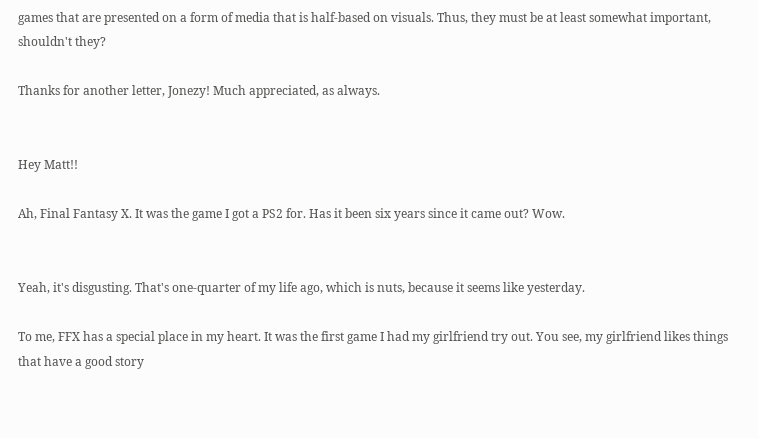games that are presented on a form of media that is half-based on visuals. Thus, they must be at least somewhat important, shouldn't they?

Thanks for another letter, Jonezy! Much appreciated, as always.


Hey Matt!!

Ah, Final Fantasy X. It was the game I got a PS2 for. Has it been six years since it came out? Wow.


Yeah, it's disgusting. That's one-quarter of my life ago, which is nuts, because it seems like yesterday.

To me, FFX has a special place in my heart. It was the first game I had my girlfriend try out. You see, my girlfriend likes things that have a good story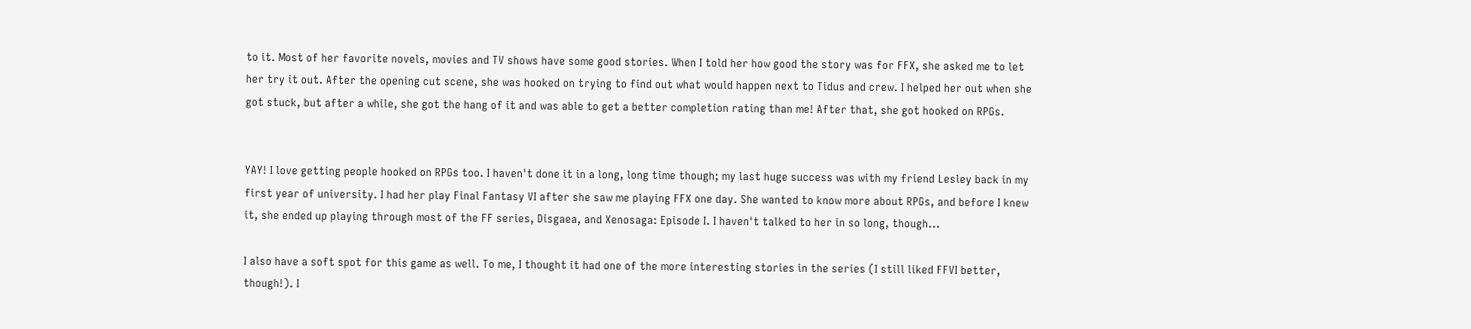to it. Most of her favorite novels, movies and TV shows have some good stories. When I told her how good the story was for FFX, she asked me to let her try it out. After the opening cut scene, she was hooked on trying to find out what would happen next to Tidus and crew. I helped her out when she got stuck, but after a while, she got the hang of it and was able to get a better completion rating than me! After that, she got hooked on RPGs.


YAY! I love getting people hooked on RPGs too. I haven't done it in a long, long time though; my last huge success was with my friend Lesley back in my first year of university. I had her play Final Fantasy VI after she saw me playing FFX one day. She wanted to know more about RPGs, and before I knew it, she ended up playing through most of the FF series, Disgaea, and Xenosaga: Episode I. I haven't talked to her in so long, though...

I also have a soft spot for this game as well. To me, I thought it had one of the more interesting stories in the series (I still liked FFVI better, though!). I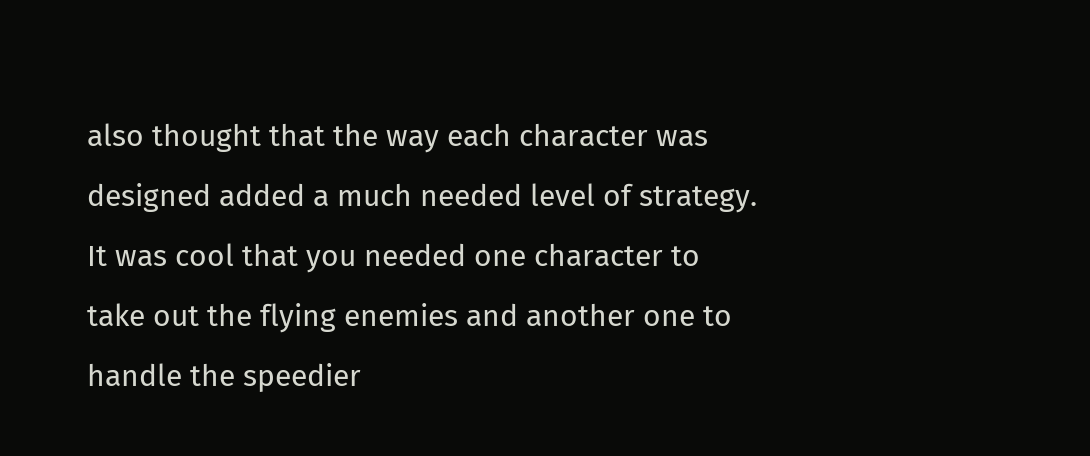also thought that the way each character was designed added a much needed level of strategy. It was cool that you needed one character to take out the flying enemies and another one to handle the speedier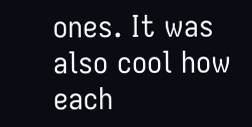ones. It was also cool how each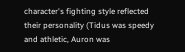character's fighting style reflected their personality (Tidus was speedy and athletic, Auron was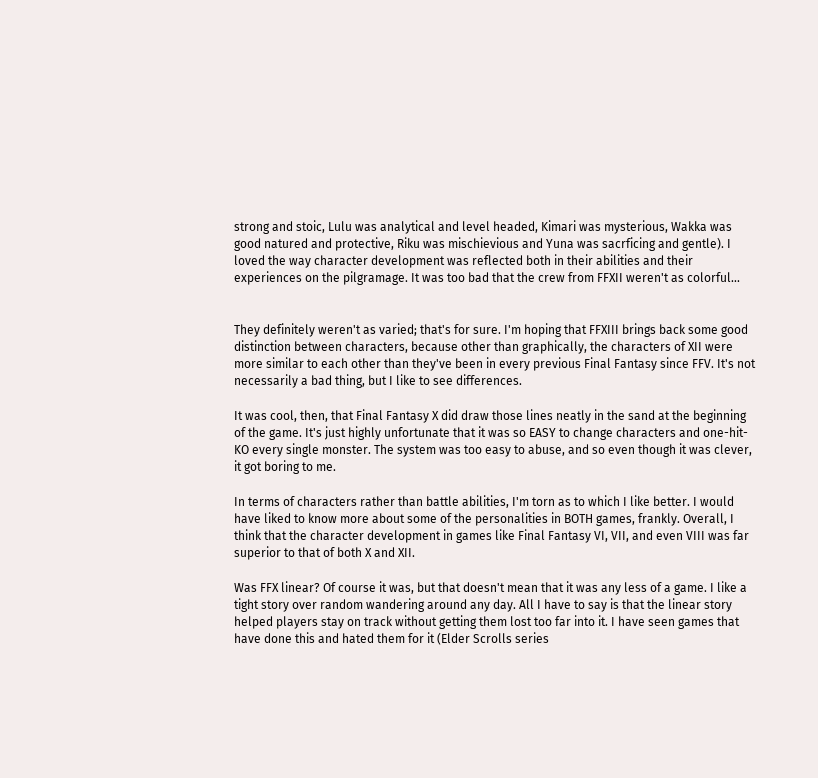strong and stoic, Lulu was analytical and level headed, Kimari was mysterious, Wakka was good natured and protective, Riku was mischievious and Yuna was sacrficing and gentle). I loved the way character development was reflected both in their abilities and their experiences on the pilgramage. It was too bad that the crew from FFXII weren't as colorful...


They definitely weren't as varied; that's for sure. I'm hoping that FFXIII brings back some good distinction between characters, because other than graphically, the characters of XII were more similar to each other than they've been in every previous Final Fantasy since FFV. It's not necessarily a bad thing, but I like to see differences.

It was cool, then, that Final Fantasy X did draw those lines neatly in the sand at the beginning of the game. It's just highly unfortunate that it was so EASY to change characters and one-hit-KO every single monster. The system was too easy to abuse, and so even though it was clever, it got boring to me.

In terms of characters rather than battle abilities, I'm torn as to which I like better. I would have liked to know more about some of the personalities in BOTH games, frankly. Overall, I think that the character development in games like Final Fantasy VI, VII, and even VIII was far superior to that of both X and XII.

Was FFX linear? Of course it was, but that doesn't mean that it was any less of a game. I like a tight story over random wandering around any day. All I have to say is that the linear story helped players stay on track without getting them lost too far into it. I have seen games that have done this and hated them for it (Elder Scrolls series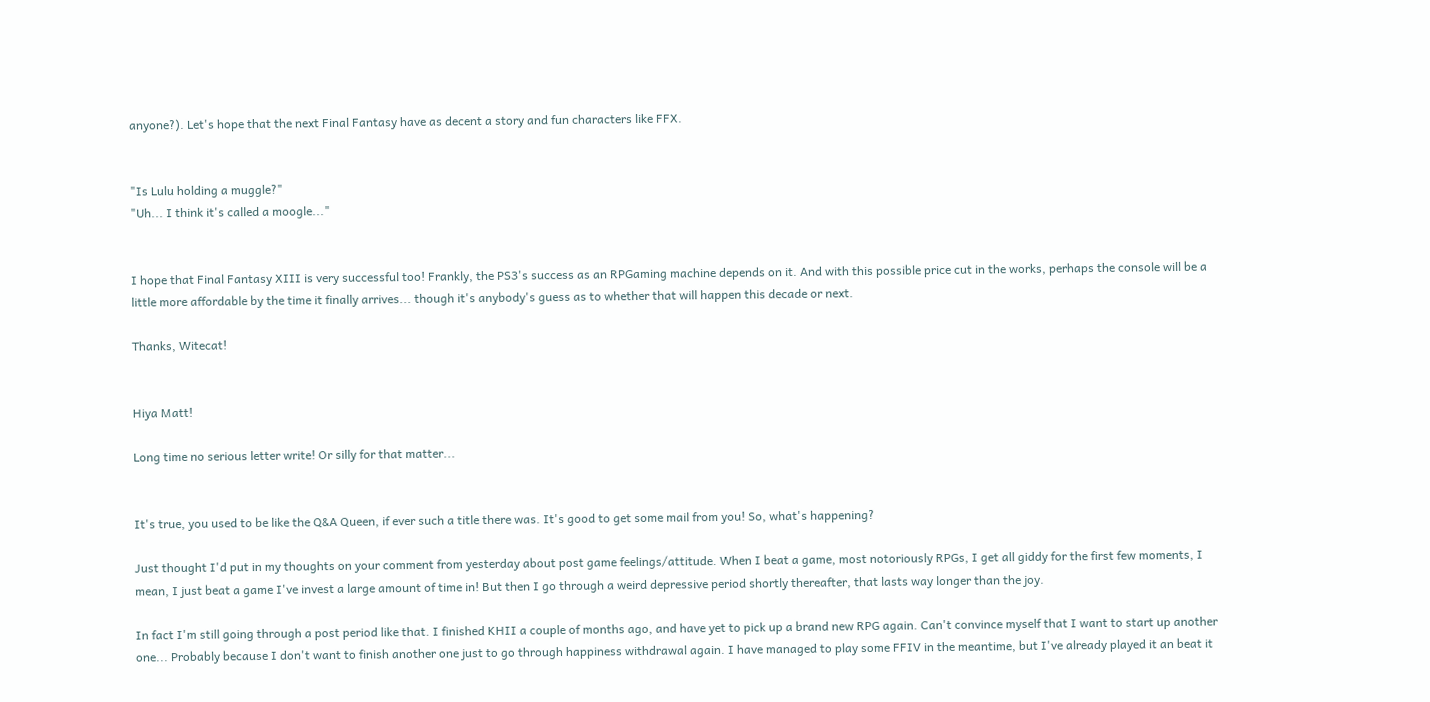anyone?). Let's hope that the next Final Fantasy have as decent a story and fun characters like FFX.


"Is Lulu holding a muggle?"
"Uh... I think it's called a moogle..."


I hope that Final Fantasy XIII is very successful too! Frankly, the PS3's success as an RPGaming machine depends on it. And with this possible price cut in the works, perhaps the console will be a little more affordable by the time it finally arrives... though it's anybody's guess as to whether that will happen this decade or next.

Thanks, Witecat!


Hiya Matt!

Long time no serious letter write! Or silly for that matter...


It's true, you used to be like the Q&A Queen, if ever such a title there was. It's good to get some mail from you! So, what's happening?

Just thought I'd put in my thoughts on your comment from yesterday about post game feelings/attitude. When I beat a game, most notoriously RPGs, I get all giddy for the first few moments, I mean, I just beat a game I've invest a large amount of time in! But then I go through a weird depressive period shortly thereafter, that lasts way longer than the joy.

In fact I'm still going through a post period like that. I finished KHII a couple of months ago, and have yet to pick up a brand new RPG again. Can't convince myself that I want to start up another one... Probably because I don't want to finish another one just to go through happiness withdrawal again. I have managed to play some FFIV in the meantime, but I've already played it an beat it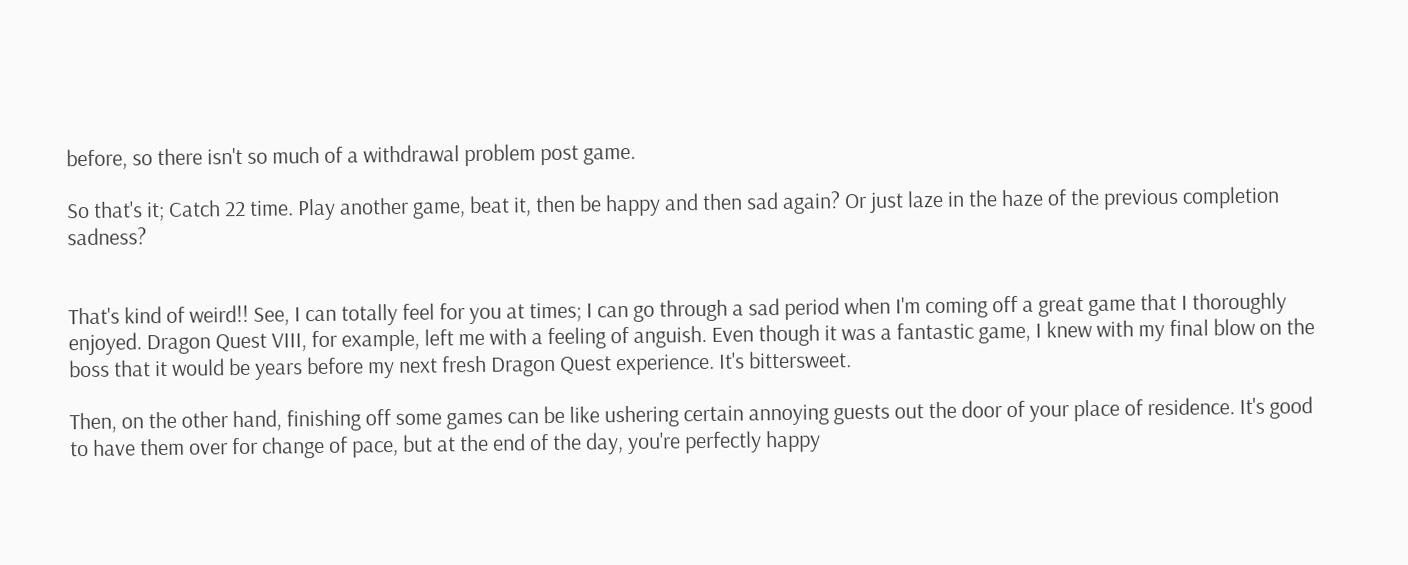before, so there isn't so much of a withdrawal problem post game.

So that's it; Catch 22 time. Play another game, beat it, then be happy and then sad again? Or just laze in the haze of the previous completion sadness?


That's kind of weird!! See, I can totally feel for you at times; I can go through a sad period when I'm coming off a great game that I thoroughly enjoyed. Dragon Quest VIII, for example, left me with a feeling of anguish. Even though it was a fantastic game, I knew with my final blow on the boss that it would be years before my next fresh Dragon Quest experience. It's bittersweet.

Then, on the other hand, finishing off some games can be like ushering certain annoying guests out the door of your place of residence. It's good to have them over for change of pace, but at the end of the day, you're perfectly happy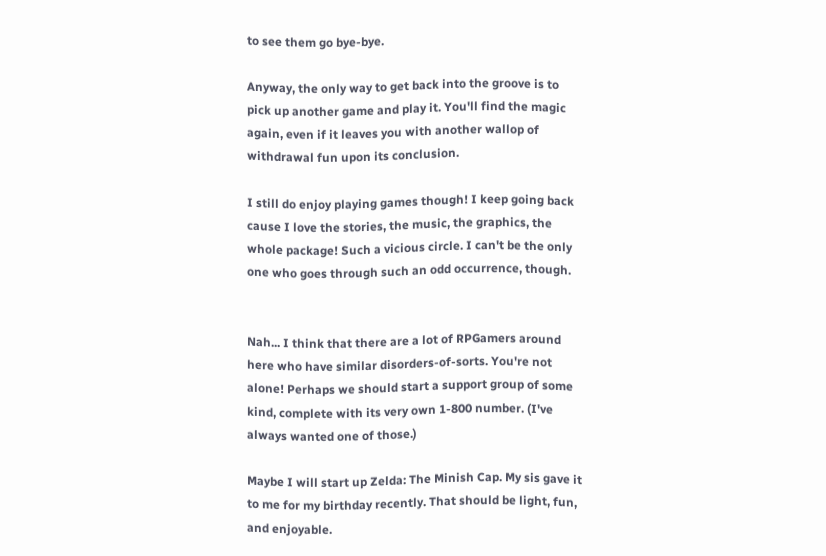to see them go bye-bye.

Anyway, the only way to get back into the groove is to pick up another game and play it. You'll find the magic again, even if it leaves you with another wallop of withdrawal fun upon its conclusion.

I still do enjoy playing games though! I keep going back cause I love the stories, the music, the graphics, the whole package! Such a vicious circle. I can't be the only one who goes through such an odd occurrence, though.


Nah... I think that there are a lot of RPGamers around here who have similar disorders-of-sorts. You're not alone! Perhaps we should start a support group of some kind, complete with its very own 1-800 number. (I've always wanted one of those.)

Maybe I will start up Zelda: The Minish Cap. My sis gave it to me for my birthday recently. That should be light, fun, and enjoyable.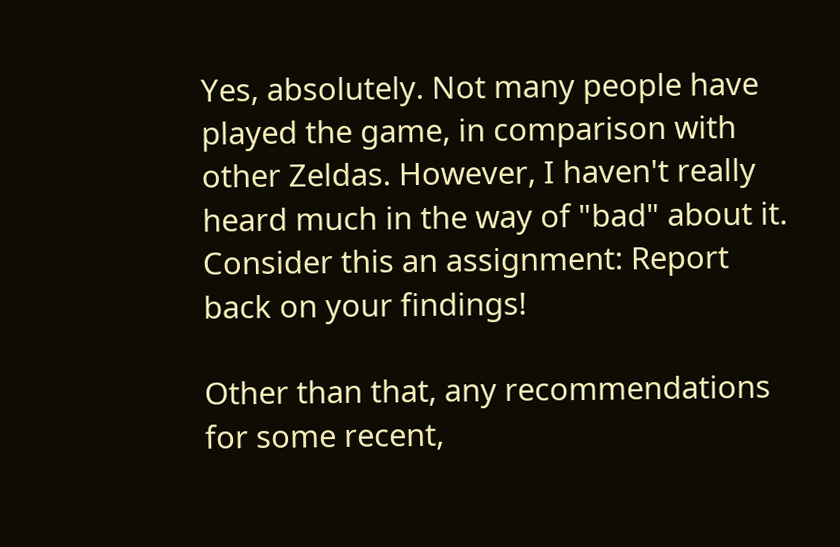Yes, absolutely. Not many people have played the game, in comparison with other Zeldas. However, I haven't really heard much in the way of "bad" about it. Consider this an assignment: Report back on your findings!

Other than that, any recommendations for some recent,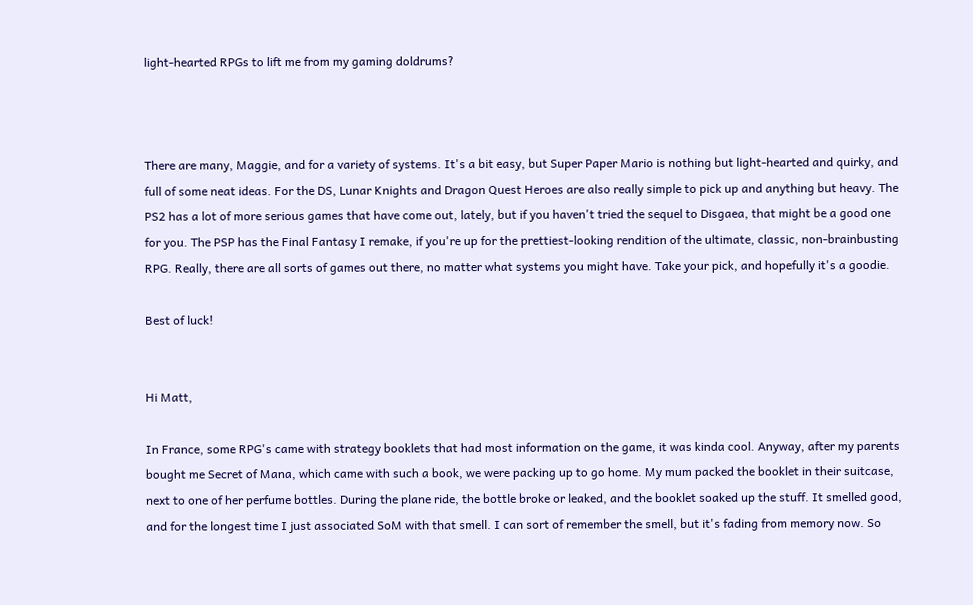light-hearted RPGs to lift me from my gaming doldrums?



There are many, Maggie, and for a variety of systems. It's a bit easy, but Super Paper Mario is nothing but light-hearted and quirky, and full of some neat ideas. For the DS, Lunar Knights and Dragon Quest Heroes are also really simple to pick up and anything but heavy. The PS2 has a lot of more serious games that have come out, lately, but if you haven't tried the sequel to Disgaea, that might be a good one for you. The PSP has the Final Fantasy I remake, if you're up for the prettiest-looking rendition of the ultimate, classic, non-brainbusting RPG. Really, there are all sorts of games out there, no matter what systems you might have. Take your pick, and hopefully it's a goodie.

Best of luck!


Hi Matt,

In France, some RPG's came with strategy booklets that had most information on the game, it was kinda cool. Anyway, after my parents bought me Secret of Mana, which came with such a book, we were packing up to go home. My mum packed the booklet in their suitcase, next to one of her perfume bottles. During the plane ride, the bottle broke or leaked, and the booklet soaked up the stuff. It smelled good, and for the longest time I just associated SoM with that smell. I can sort of remember the smell, but it's fading from memory now. So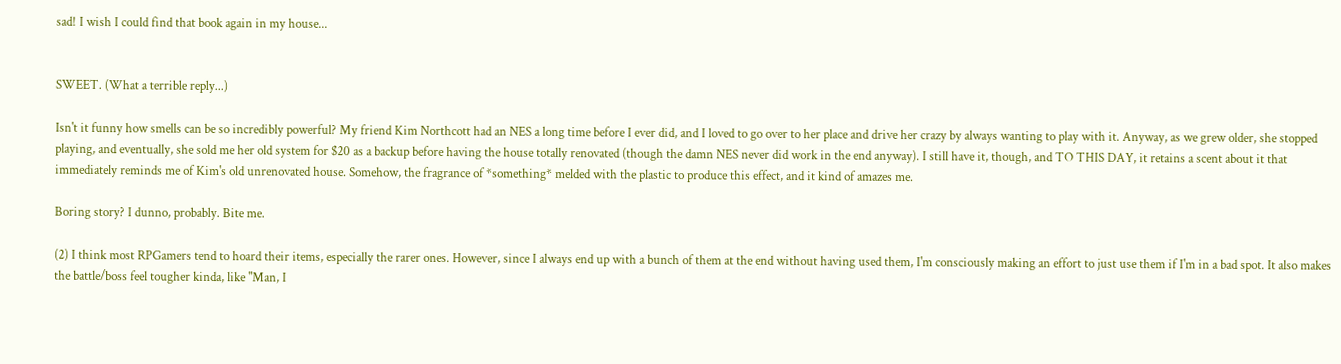sad! I wish I could find that book again in my house...


SWEET. (What a terrible reply...)

Isn't it funny how smells can be so incredibly powerful? My friend Kim Northcott had an NES a long time before I ever did, and I loved to go over to her place and drive her crazy by always wanting to play with it. Anyway, as we grew older, she stopped playing, and eventually, she sold me her old system for $20 as a backup before having the house totally renovated (though the damn NES never did work in the end anyway). I still have it, though, and TO THIS DAY, it retains a scent about it that immediately reminds me of Kim's old unrenovated house. Somehow, the fragrance of *something* melded with the plastic to produce this effect, and it kind of amazes me.

Boring story? I dunno, probably. Bite me.

(2) I think most RPGamers tend to hoard their items, especially the rarer ones. However, since I always end up with a bunch of them at the end without having used them, I'm consciously making an effort to just use them if I'm in a bad spot. It also makes the battle/boss feel tougher kinda, like "Man, I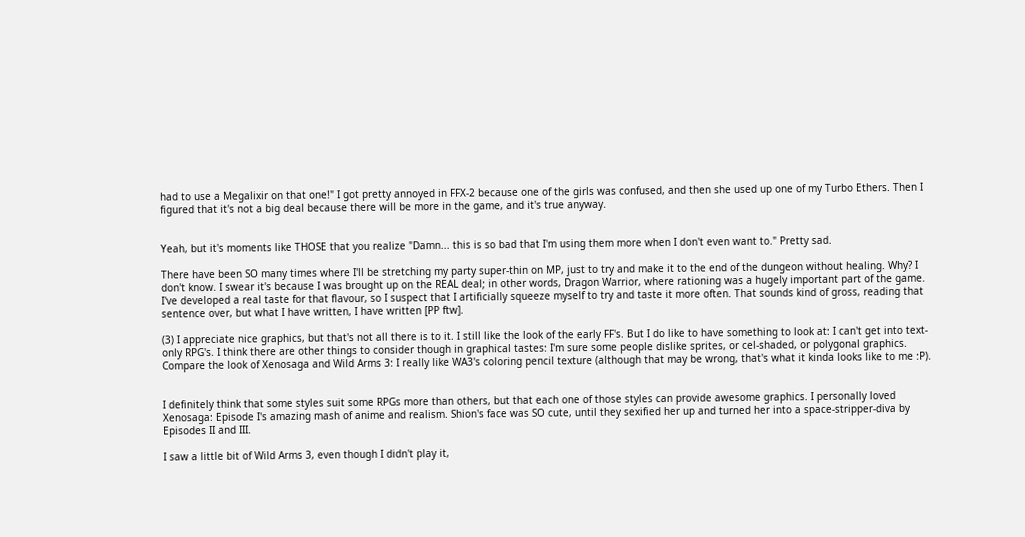had to use a Megalixir on that one!" I got pretty annoyed in FFX-2 because one of the girls was confused, and then she used up one of my Turbo Ethers. Then I figured that it's not a big deal because there will be more in the game, and it's true anyway.


Yeah, but it's moments like THOSE that you realize "Damn... this is so bad that I'm using them more when I don't even want to." Pretty sad.

There have been SO many times where I'll be stretching my party super-thin on MP, just to try and make it to the end of the dungeon without healing. Why? I don't know. I swear it's because I was brought up on the REAL deal; in other words, Dragon Warrior, where rationing was a hugely important part of the game. I've developed a real taste for that flavour, so I suspect that I artificially squeeze myself to try and taste it more often. That sounds kind of gross, reading that sentence over, but what I have written, I have written [PP ftw].

(3) I appreciate nice graphics, but that's not all there is to it. I still like the look of the early FF's. But I do like to have something to look at: I can't get into text-only RPG's. I think there are other things to consider though in graphical tastes: I'm sure some people dislike sprites, or cel-shaded, or polygonal graphics. Compare the look of Xenosaga and Wild Arms 3: I really like WA3's coloring pencil texture (although that may be wrong, that's what it kinda looks like to me :P).


I definitely think that some styles suit some RPGs more than others, but that each one of those styles can provide awesome graphics. I personally loved Xenosaga: Episode I's amazing mash of anime and realism. Shion's face was SO cute, until they sexified her up and turned her into a space-stripper-diva by Episodes II and III.

I saw a little bit of Wild Arms 3, even though I didn't play it,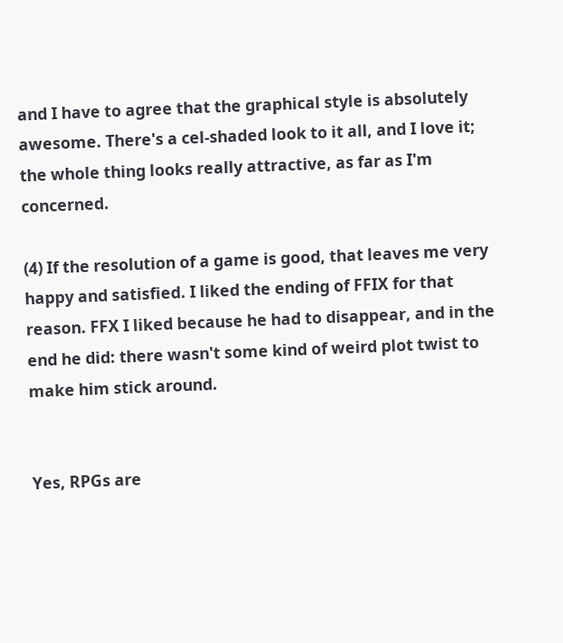and I have to agree that the graphical style is absolutely awesome. There's a cel-shaded look to it all, and I love it; the whole thing looks really attractive, as far as I'm concerned.

(4) If the resolution of a game is good, that leaves me very happy and satisfied. I liked the ending of FFIX for that reason. FFX I liked because he had to disappear, and in the end he did: there wasn't some kind of weird plot twist to make him stick around.


Yes, RPGs are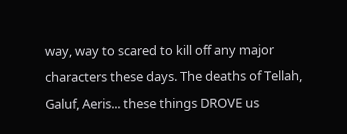way, way to scared to kill off any major characters these days. The deaths of Tellah, Galuf, Aeris... these things DROVE us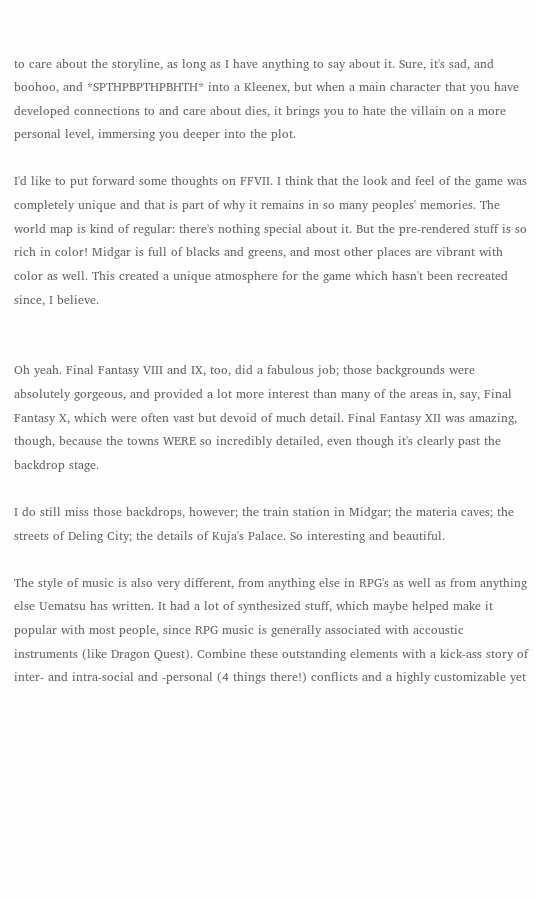to care about the storyline, as long as I have anything to say about it. Sure, it's sad, and boohoo, and *SPTHPBPTHPBHTH* into a Kleenex, but when a main character that you have developed connections to and care about dies, it brings you to hate the villain on a more personal level, immersing you deeper into the plot.

I'd like to put forward some thoughts on FFVII. I think that the look and feel of the game was completely unique and that is part of why it remains in so many peoples' memories. The world map is kind of regular: there's nothing special about it. But the pre-rendered stuff is so rich in color! Midgar is full of blacks and greens, and most other places are vibrant with color as well. This created a unique atmosphere for the game which hasn't been recreated since, I believe.


Oh yeah. Final Fantasy VIII and IX, too, did a fabulous job; those backgrounds were absolutely gorgeous, and provided a lot more interest than many of the areas in, say, Final Fantasy X, which were often vast but devoid of much detail. Final Fantasy XII was amazing, though, because the towns WERE so incredibly detailed, even though it's clearly past the backdrop stage.

I do still miss those backdrops, however; the train station in Midgar; the materia caves; the streets of Deling City; the details of Kuja's Palace. So interesting and beautiful.

The style of music is also very different, from anything else in RPG's as well as from anything else Uematsu has written. It had a lot of synthesized stuff, which maybe helped make it popular with most people, since RPG music is generally associated with accoustic instruments (like Dragon Quest). Combine these outstanding elements with a kick-ass story of inter- and intra-social and -personal (4 things there!) conflicts and a highly customizable yet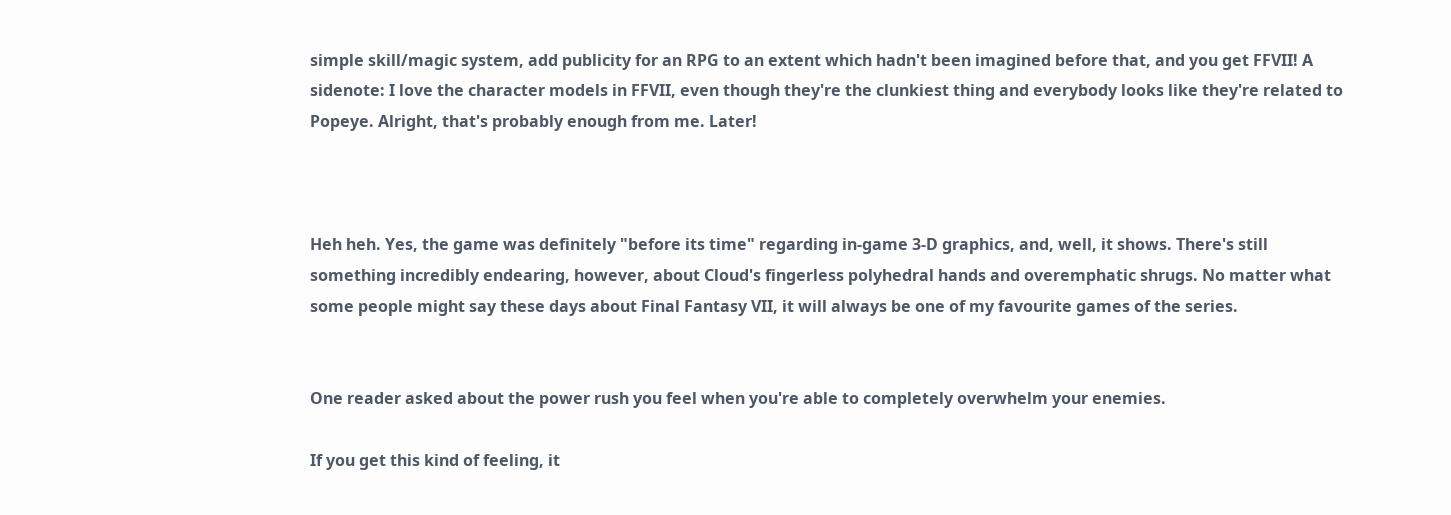simple skill/magic system, add publicity for an RPG to an extent which hadn't been imagined before that, and you get FFVII! A sidenote: I love the character models in FFVII, even though they're the clunkiest thing and everybody looks like they're related to Popeye. Alright, that's probably enough from me. Later!



Heh heh. Yes, the game was definitely "before its time" regarding in-game 3-D graphics, and, well, it shows. There's still something incredibly endearing, however, about Cloud's fingerless polyhedral hands and overemphatic shrugs. No matter what some people might say these days about Final Fantasy VII, it will always be one of my favourite games of the series.


One reader asked about the power rush you feel when you're able to completely overwhelm your enemies.

If you get this kind of feeling, it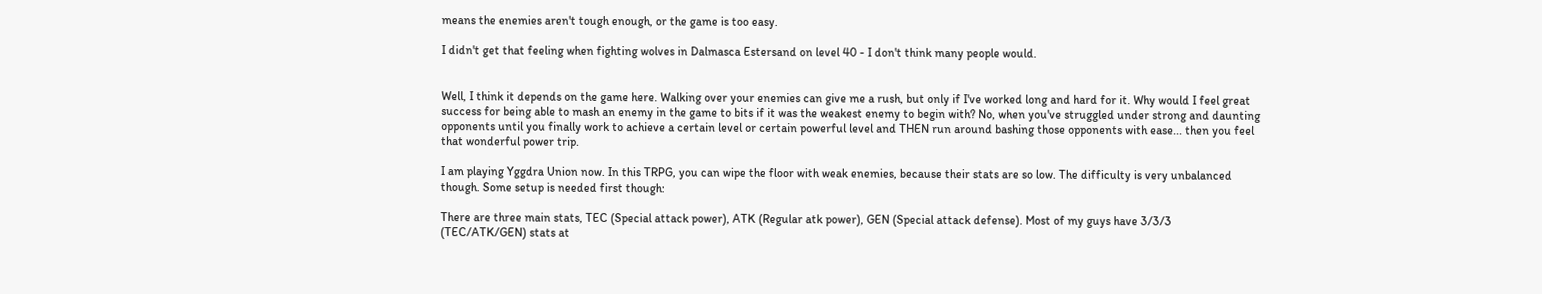means the enemies aren't tough enough, or the game is too easy.

I didn't get that feeling when fighting wolves in Dalmasca Estersand on level 40 - I don't think many people would.


Well, I think it depends on the game here. Walking over your enemies can give me a rush, but only if I've worked long and hard for it. Why would I feel great success for being able to mash an enemy in the game to bits if it was the weakest enemy to begin with? No, when you've struggled under strong and daunting opponents until you finally work to achieve a certain level or certain powerful level and THEN run around bashing those opponents with ease... then you feel that wonderful power trip.

I am playing Yggdra Union now. In this TRPG, you can wipe the floor with weak enemies, because their stats are so low. The difficulty is very unbalanced though. Some setup is needed first though:

There are three main stats, TEC (Special attack power), ATK (Regular atk power), GEN (Special attack defense). Most of my guys have 3/3/3 (TEC/ATK/GEN) stats at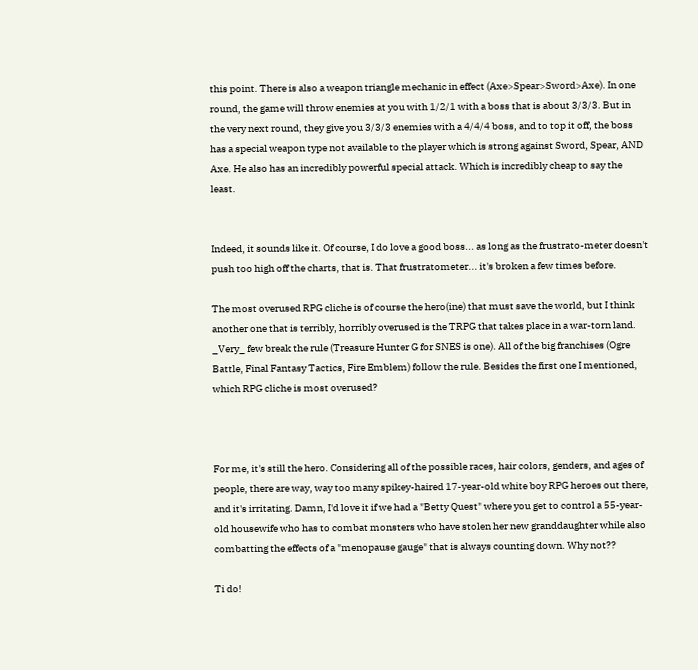this point. There is also a weapon triangle mechanic in effect (Axe>Spear>Sword>Axe). In one round, the game will throw enemies at you with 1/2/1 with a boss that is about 3/3/3. But in the very next round, they give you 3/3/3 enemies with a 4/4/4 boss, and to top it off, the boss has a special weapon type not available to the player which is strong against Sword, Spear, AND Axe. He also has an incredibly powerful special attack. Which is incredibly cheap to say the least.


Indeed, it sounds like it. Of course, I do love a good boss... as long as the frustrato-meter doesn't push too high off the charts, that is. That frustratometer... it's broken a few times before.

The most overused RPG cliche is of course the hero(ine) that must save the world, but I think another one that is terribly, horribly overused is the TRPG that takes place in a war-torn land. _Very_ few break the rule (Treasure Hunter G for SNES is one). All of the big franchises (Ogre Battle, Final Fantasy Tactics, Fire Emblem) follow the rule. Besides the first one I mentioned, which RPG cliche is most overused?



For me, it's still the hero. Considering all of the possible races, hair colors, genders, and ages of people, there are way, way too many spikey-haired 17-year-old white boy RPG heroes out there, and it's irritating. Damn, I'd love it if we had a "Betty Quest" where you get to control a 55-year-old housewife who has to combat monsters who have stolen her new granddaughter while also combatting the effects of a "menopause gauge" that is always counting down. Why not??

Ti do!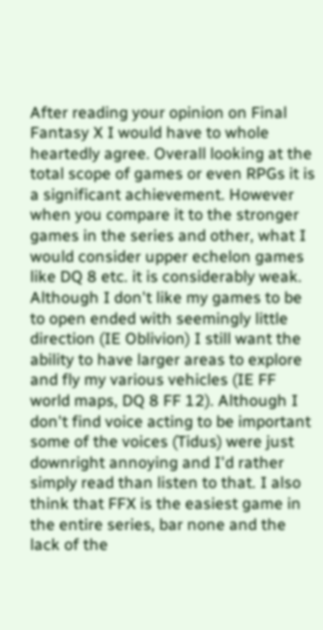After reading your opinion on Final Fantasy X I would have to whole heartedly agree. Overall looking at the total scope of games or even RPGs it is a significant achievement. However when you compare it to the stronger games in the series and other, what I would consider upper echelon games like DQ 8 etc. it is considerably weak. Although I don't like my games to be to open ended with seemingly little direction (IE Oblivion) I still want the ability to have larger areas to explore and fly my various vehicles (IE FF world maps, DQ 8 FF 12). Although I don't find voice acting to be important some of the voices (Tidus) were just downright annoying and I'd rather simply read than listen to that. I also think that FFX is the easiest game in the entire series, bar none and the lack of the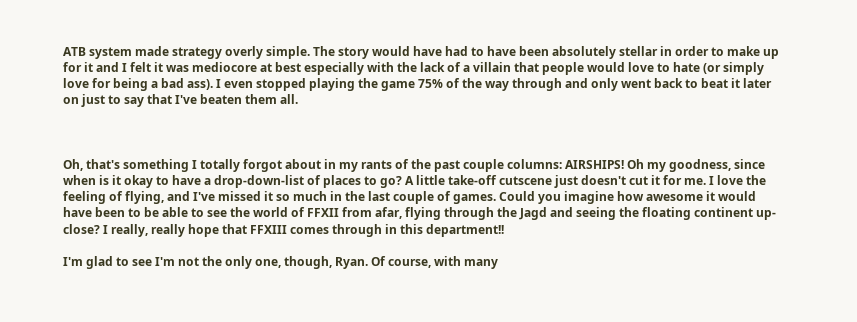ATB system made strategy overly simple. The story would have had to have been absolutely stellar in order to make up for it and I felt it was mediocore at best especially with the lack of a villain that people would love to hate (or simply love for being a bad ass). I even stopped playing the game 75% of the way through and only went back to beat it later on just to say that I've beaten them all.



Oh, that's something I totally forgot about in my rants of the past couple columns: AIRSHIPS! Oh my goodness, since when is it okay to have a drop-down-list of places to go? A little take-off cutscene just doesn't cut it for me. I love the feeling of flying, and I've missed it so much in the last couple of games. Could you imagine how awesome it would have been to be able to see the world of FFXII from afar, flying through the Jagd and seeing the floating continent up-close? I really, really hope that FFXIII comes through in this department!!

I'm glad to see I'm not the only one, though, Ryan. Of course, with many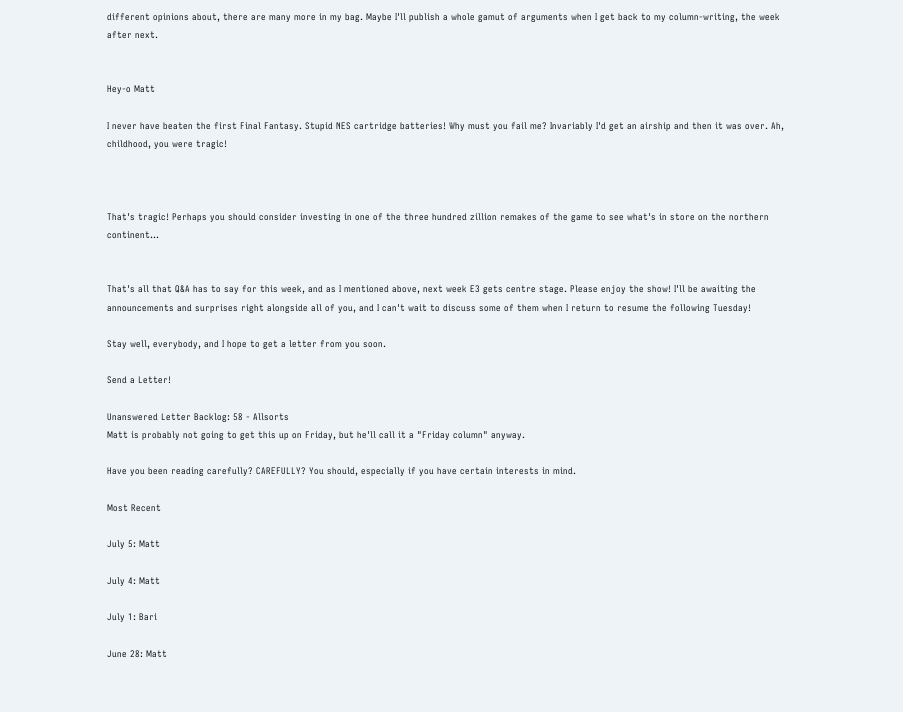different opinions about, there are many more in my bag. Maybe I'll publish a whole gamut of arguments when I get back to my column-writing, the week after next.


Hey-o Matt

I never have beaten the first Final Fantasy. Stupid NES cartridge batteries! Why must you fail me? Invariably I'd get an airship and then it was over. Ah, childhood, you were tragic!



That's tragic! Perhaps you should consider investing in one of the three hundred zillion remakes of the game to see what's in store on the northern continent...


That's all that Q&A has to say for this week, and as I mentioned above, next week E3 gets centre stage. Please enjoy the show! I'll be awaiting the announcements and surprises right alongside all of you, and I can't wait to discuss some of them when I return to resume the following Tuesday!

Stay well, everybody, and I hope to get a letter from you soon.

Send a Letter!

Unanswered Letter Backlog: 58 - Allsorts
Matt is probably not going to get this up on Friday, but he'll call it a "Friday column" anyway.

Have you been reading carefully? CAREFULLY? You should, especially if you have certain interests in mind.

Most Recent

July 5: Matt

July 4: Matt

July 1: Bari

June 28: Matt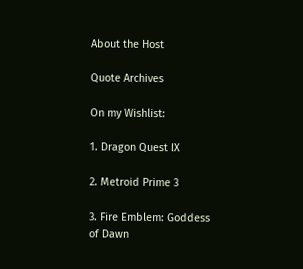About the Host

Quote Archives

On my Wishlist:

1. Dragon Quest IX

2. Metroid Prime 3

3. Fire Emblem: Goddess of Dawn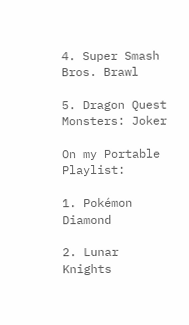4. Super Smash Bros. Brawl

5. Dragon Quest Monsters: Joker

On my Portable Playlist:

1. Pokémon Diamond

2. Lunar Knights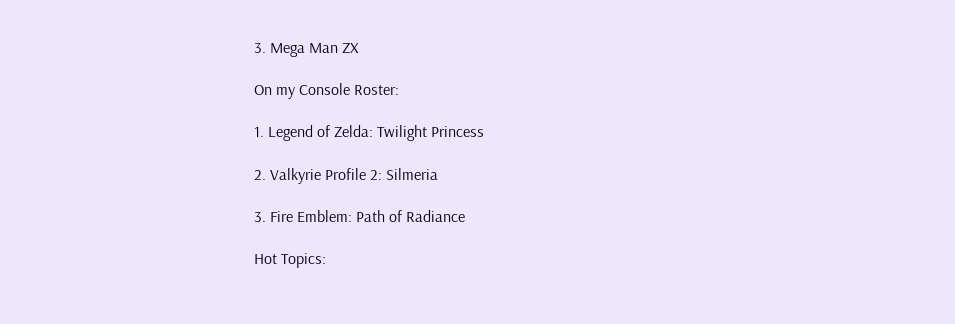3. Mega Man ZX

On my Console Roster:

1. Legend of Zelda: Twilight Princess

2. Valkyrie Profile 2: Silmeria

3. Fire Emblem: Path of Radiance

Hot Topics: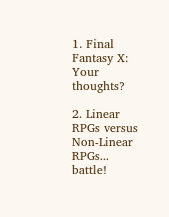1. Final Fantasy X: Your thoughts?

2. Linear RPGs versus Non-Linear RPGs... battle!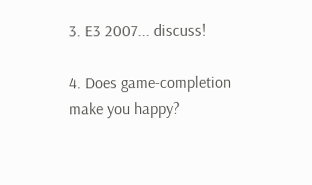3. E3 2007... discuss!

4. Does game-completion make you happy?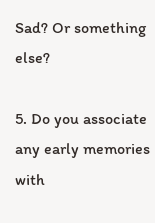Sad? Or something else?

5. Do you associate any early memories with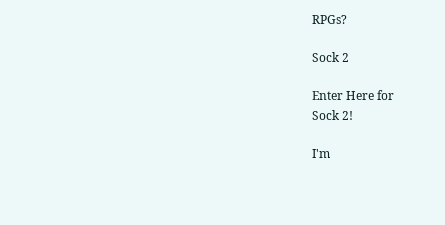RPGs?

Sock 2

Enter Here for
Sock 2!

I'm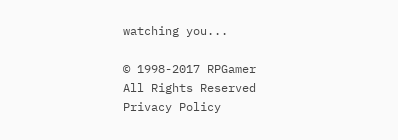watching you...

© 1998-2017 RPGamer All Rights Reserved
Privacy Policy